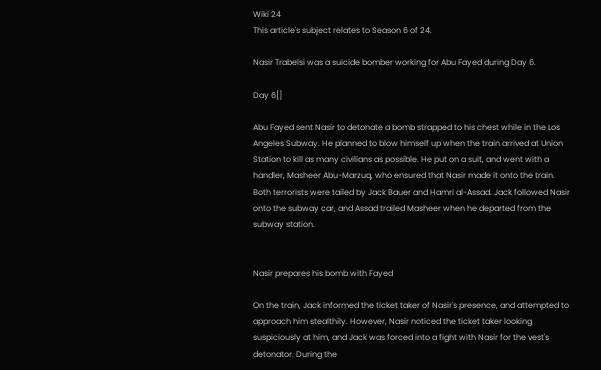Wiki 24
This article's subject relates to Season 6 of 24.

Nasir Trabelsi was a suicide bomber working for Abu Fayed during Day 6.

Day 6[]

Abu Fayed sent Nasir to detonate a bomb strapped to his chest while in the Los Angeles Subway. He planned to blow himself up when the train arrived at Union Station to kill as many civilians as possible. He put on a suit, and went with a handler, Masheer Abu-Marzuq, who ensured that Nasir made it onto the train. Both terrorists were tailed by Jack Bauer and Hamri al-Assad. Jack followed Nasir onto the subway car, and Assad trailed Masheer when he departed from the subway station.


Nasir prepares his bomb with Fayed

On the train, Jack informed the ticket taker of Nasir's presence, and attempted to approach him stealthily. However, Nasir noticed the ticket taker looking suspiciously at him, and Jack was forced into a fight with Nasir for the vest's detonator. During the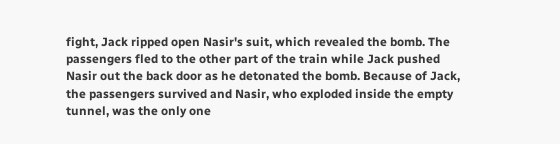fight, Jack ripped open Nasir's suit, which revealed the bomb. The passengers fled to the other part of the train while Jack pushed Nasir out the back door as he detonated the bomb. Because of Jack, the passengers survived and Nasir, who exploded inside the empty tunnel, was the only one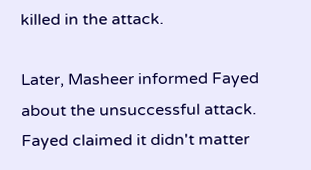killed in the attack.

Later, Masheer informed Fayed about the unsuccessful attack. Fayed claimed it didn't matter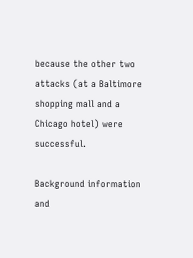because the other two attacks (at a Baltimore shopping mall and a Chicago hotel) were successful.

Background information and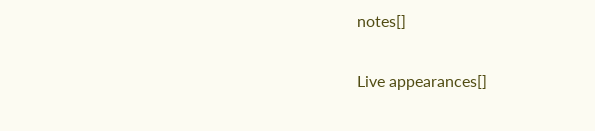notes[]

Live appearances[]